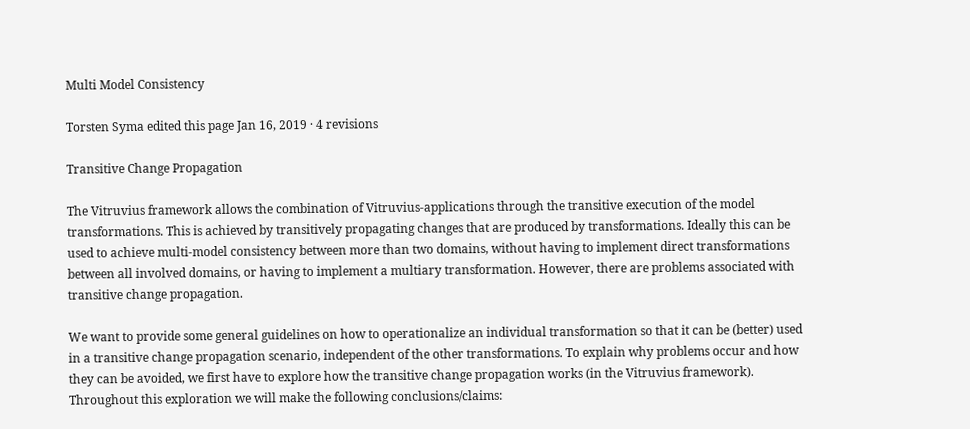Multi Model Consistency

Torsten Syma edited this page Jan 16, 2019 · 4 revisions

Transitive Change Propagation

The Vitruvius framework allows the combination of Vitruvius-applications through the transitive execution of the model transformations. This is achieved by transitively propagating changes that are produced by transformations. Ideally this can be used to achieve multi-model consistency between more than two domains, without having to implement direct transformations between all involved domains, or having to implement a multiary transformation. However, there are problems associated with transitive change propagation.

We want to provide some general guidelines on how to operationalize an individual transformation so that it can be (better) used in a transitive change propagation scenario, independent of the other transformations. To explain why problems occur and how they can be avoided, we first have to explore how the transitive change propagation works (in the Vitruvius framework). Throughout this exploration we will make the following conclusions/claims: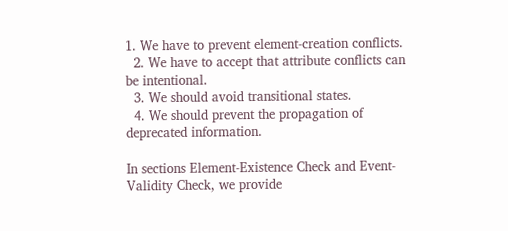1. We have to prevent element-creation conflicts.
  2. We have to accept that attribute conflicts can be intentional.
  3. We should avoid transitional states.
  4. We should prevent the propagation of deprecated information.

In sections Element-Existence Check and Event-Validity Check, we provide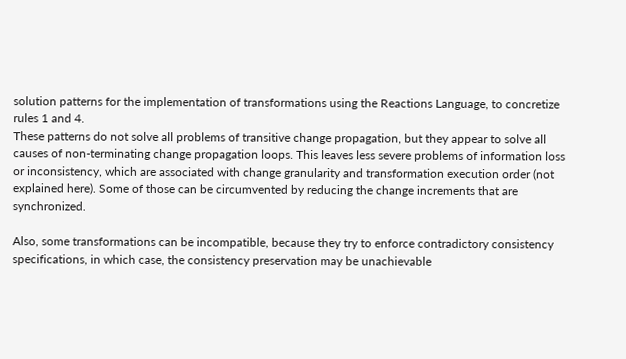solution patterns for the implementation of transformations using the Reactions Language, to concretize rules 1 and 4.
These patterns do not solve all problems of transitive change propagation, but they appear to solve all causes of non-terminating change propagation loops. This leaves less severe problems of information loss or inconsistency, which are associated with change granularity and transformation execution order (not explained here). Some of those can be circumvented by reducing the change increments that are synchronized.

Also, some transformations can be incompatible, because they try to enforce contradictory consistency specifications, in which case, the consistency preservation may be unachievable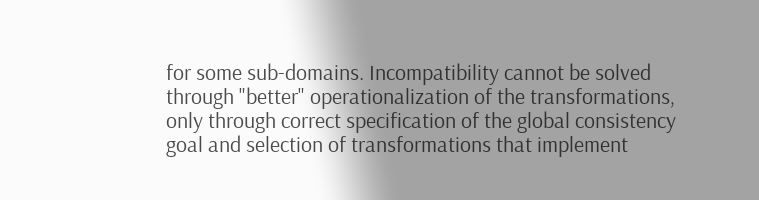for some sub-domains. Incompatibility cannot be solved through "better" operationalization of the transformations, only through correct specification of the global consistency goal and selection of transformations that implement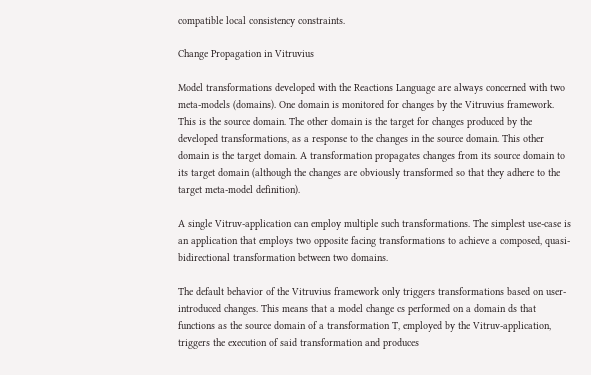compatible local consistency constraints.

Change Propagation in Vitruvius

Model transformations developed with the Reactions Language are always concerned with two meta-models (domains). One domain is monitored for changes by the Vitruvius framework. This is the source domain. The other domain is the target for changes produced by the developed transformations, as a response to the changes in the source domain. This other domain is the target domain. A transformation propagates changes from its source domain to its target domain (although the changes are obviously transformed so that they adhere to the target meta-model definition).

A single Vitruv-application can employ multiple such transformations. The simplest use-case is an application that employs two opposite facing transformations to achieve a composed, quasi-bidirectional transformation between two domains.

The default behavior of the Vitruvius framework only triggers transformations based on user-introduced changes. This means that a model change cs performed on a domain ds that functions as the source domain of a transformation T, employed by the Vitruv-application, triggers the execution of said transformation and produces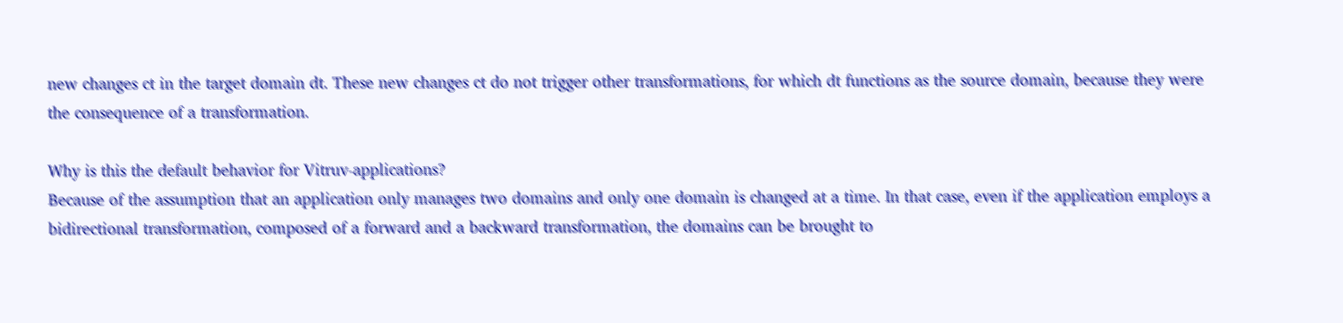new changes ct in the target domain dt. These new changes ct do not trigger other transformations, for which dt functions as the source domain, because they were the consequence of a transformation.

Why is this the default behavior for Vitruv-applications?
Because of the assumption that an application only manages two domains and only one domain is changed at a time. In that case, even if the application employs a bidirectional transformation, composed of a forward and a backward transformation, the domains can be brought to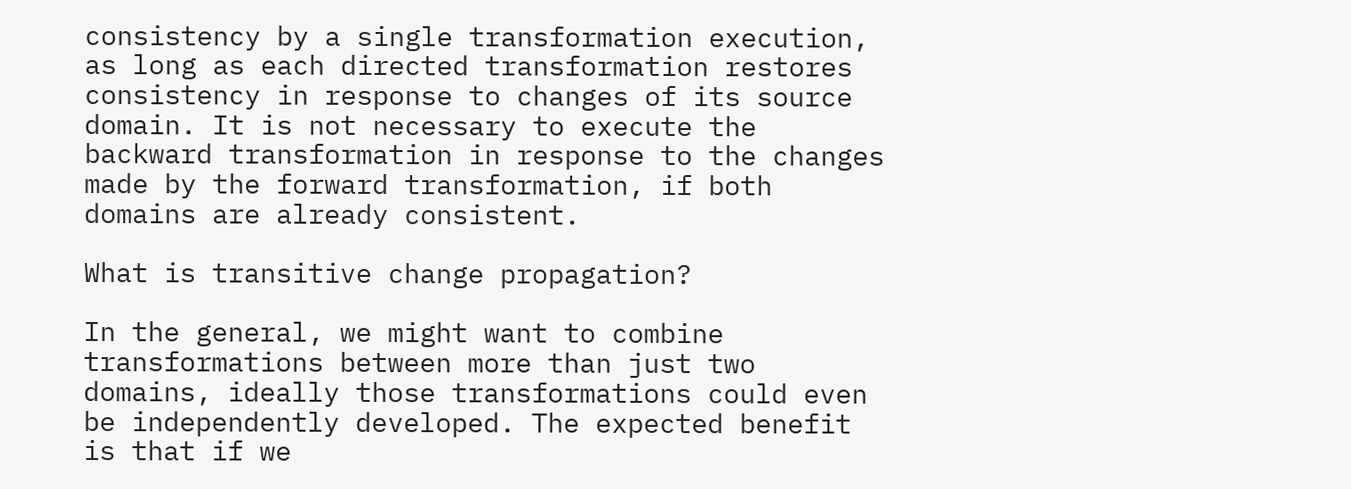consistency by a single transformation execution, as long as each directed transformation restores consistency in response to changes of its source domain. It is not necessary to execute the backward transformation in response to the changes made by the forward transformation, if both domains are already consistent.

What is transitive change propagation?

In the general, we might want to combine transformations between more than just two domains, ideally those transformations could even be independently developed. The expected benefit is that if we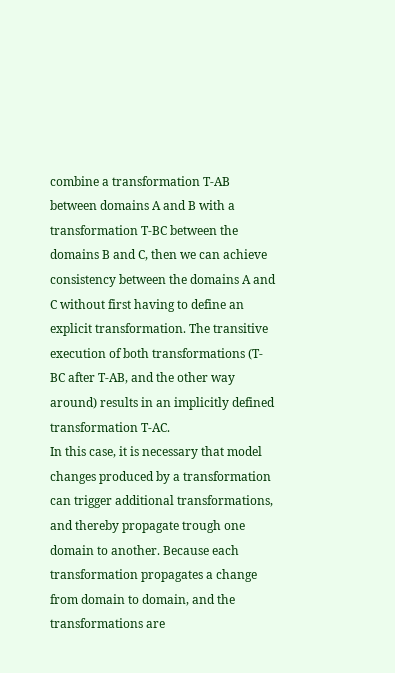combine a transformation T-AB between domains A and B with a transformation T-BC between the domains B and C, then we can achieve consistency between the domains A and C without first having to define an explicit transformation. The transitive execution of both transformations (T-BC after T-AB, and the other way around) results in an implicitly defined transformation T-AC.
In this case, it is necessary that model changes produced by a transformation can trigger additional transformations, and thereby propagate trough one domain to another. Because each transformation propagates a change from domain to domain, and the transformations are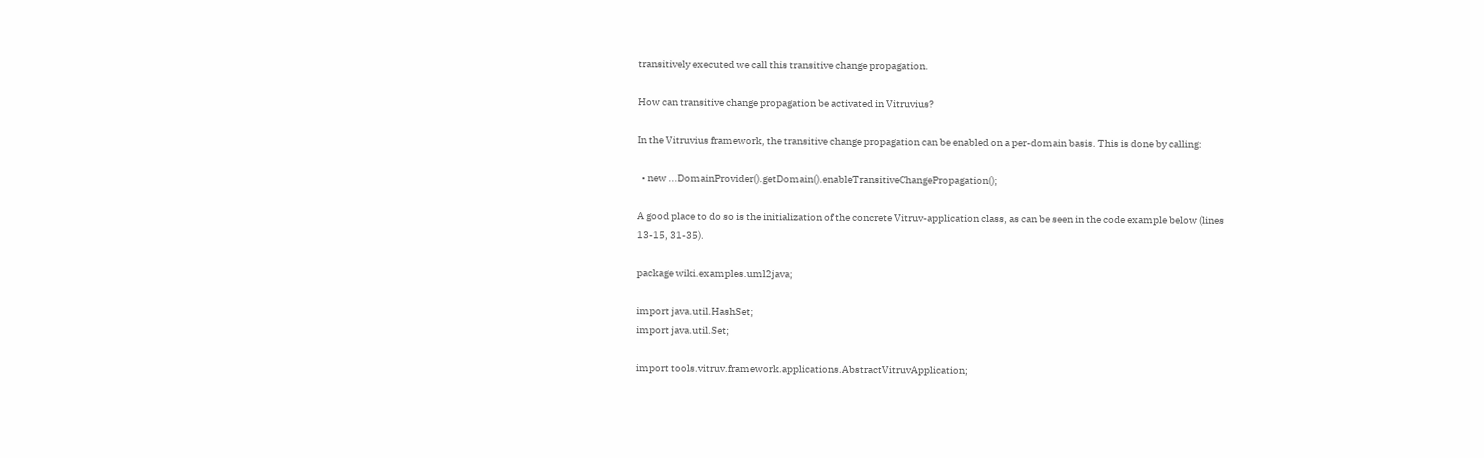transitively executed we call this transitive change propagation.

How can transitive change propagation be activated in Vitruvius?

In the Vitruvius framework, the transitive change propagation can be enabled on a per-domain basis. This is done by calling:

  • new ...DomainProvider().getDomain().enableTransitiveChangePropagation();

A good place to do so is the initialization of the concrete Vitruv-application class, as can be seen in the code example below (lines 13-15, 31-35).

package wiki.examples.uml2java;

import java.util.HashSet;
import java.util.Set;

import tools.vitruv.framework.applications.AbstractVitruvApplication;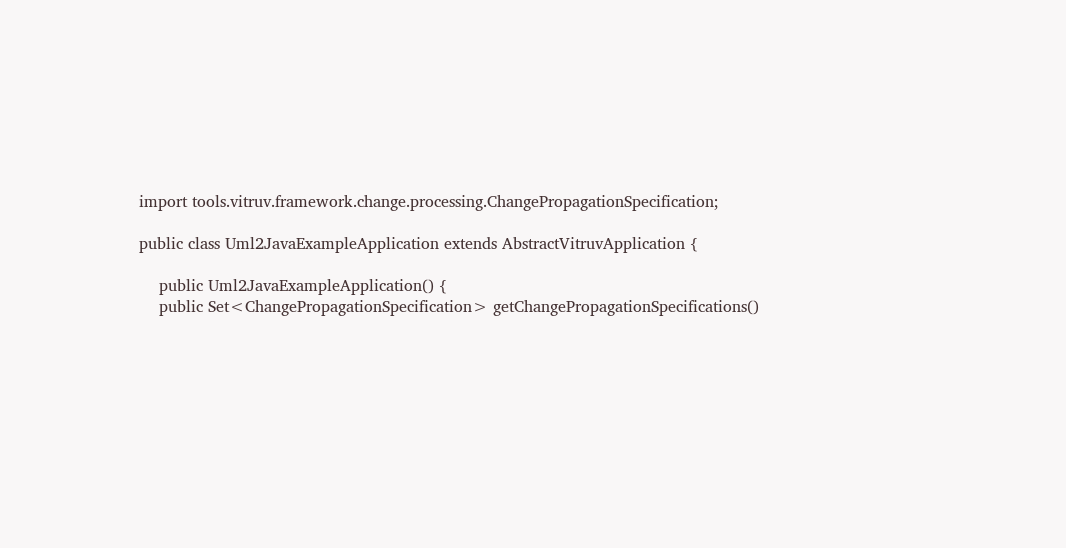import tools.vitruv.framework.change.processing.ChangePropagationSpecification;

public class Uml2JavaExampleApplication extends AbstractVitruvApplication {

    public Uml2JavaExampleApplication() {
    public Set<ChangePropagationSpecification> getChangePropagationSpecifications()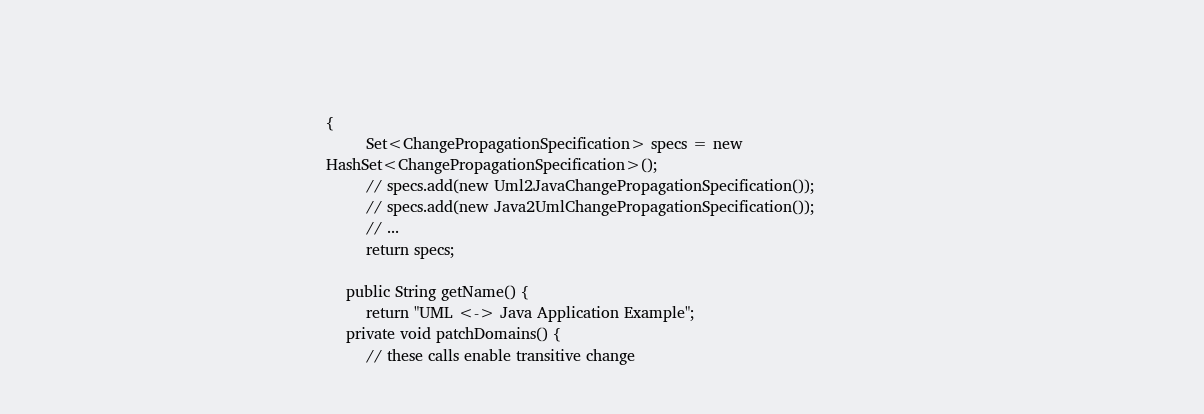{
        Set<ChangePropagationSpecification> specs = new HashSet<ChangePropagationSpecification>();
        // specs.add(new Uml2JavaChangePropagationSpecification());
        // specs.add(new Java2UmlChangePropagationSpecification());
        // ...
        return specs;

    public String getName() {
        return "UML <-> Java Application Example";
    private void patchDomains() {
        // these calls enable transitive change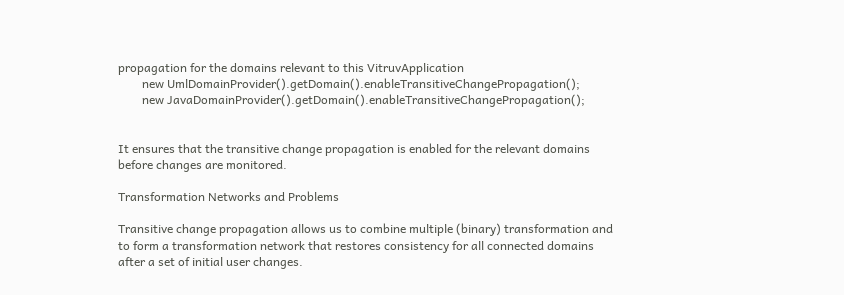propagation for the domains relevant to this VitruvApplication
        new UmlDomainProvider().getDomain().enableTransitiveChangePropagation();
        new JavaDomainProvider().getDomain().enableTransitiveChangePropagation();


It ensures that the transitive change propagation is enabled for the relevant domains before changes are monitored.

Transformation Networks and Problems

Transitive change propagation allows us to combine multiple (binary) transformation and to form a transformation network that restores consistency for all connected domains after a set of initial user changes.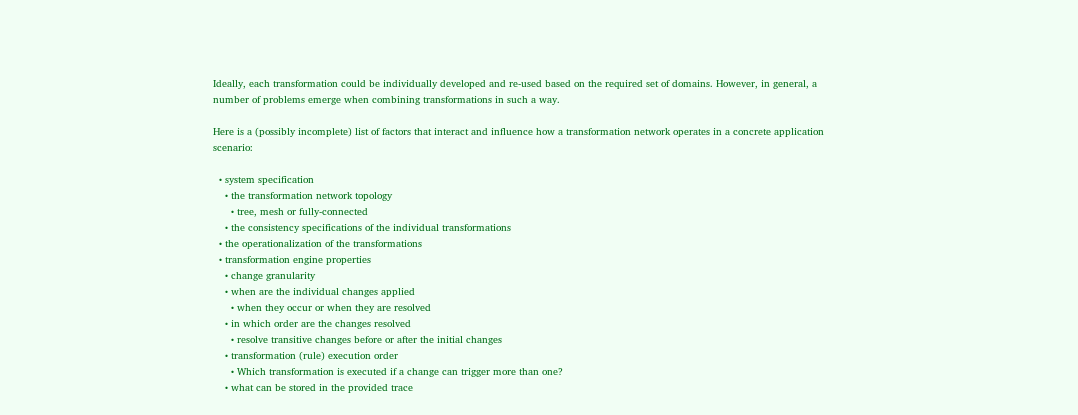Ideally, each transformation could be individually developed and re-used based on the required set of domains. However, in general, a number of problems emerge when combining transformations in such a way.

Here is a (possibly incomplete) list of factors that interact and influence how a transformation network operates in a concrete application scenario:

  • system specification
    • the transformation network topology
      • tree, mesh or fully-connected
    • the consistency specifications of the individual transformations
  • the operationalization of the transformations
  • transformation engine properties
    • change granularity
    • when are the individual changes applied
      • when they occur or when they are resolved
    • in which order are the changes resolved
      • resolve transitive changes before or after the initial changes
    • transformation (rule) execution order
      • Which transformation is executed if a change can trigger more than one?
    • what can be stored in the provided trace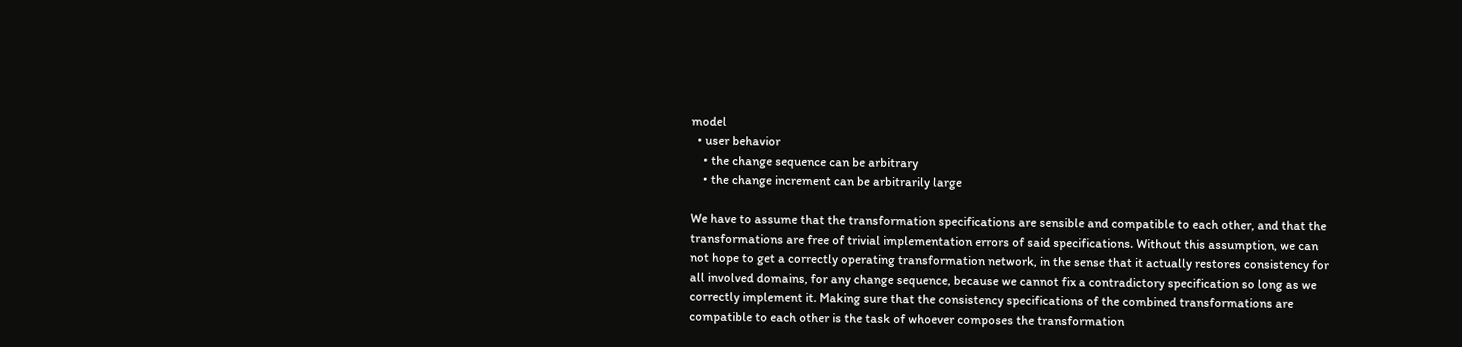model
  • user behavior
    • the change sequence can be arbitrary
    • the change increment can be arbitrarily large

We have to assume that the transformation specifications are sensible and compatible to each other, and that the transformations are free of trivial implementation errors of said specifications. Without this assumption, we can not hope to get a correctly operating transformation network, in the sense that it actually restores consistency for all involved domains, for any change sequence, because we cannot fix a contradictory specification so long as we correctly implement it. Making sure that the consistency specifications of the combined transformations are compatible to each other is the task of whoever composes the transformation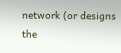network (or designs the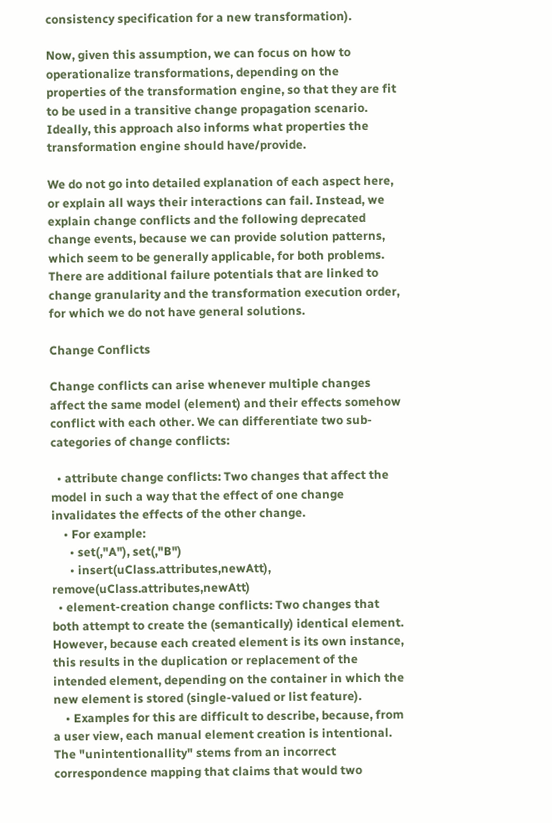consistency specification for a new transformation).

Now, given this assumption, we can focus on how to operationalize transformations, depending on the properties of the transformation engine, so that they are fit to be used in a transitive change propagation scenario. Ideally, this approach also informs what properties the transformation engine should have/provide.

We do not go into detailed explanation of each aspect here, or explain all ways their interactions can fail. Instead, we explain change conflicts and the following deprecated change events, because we can provide solution patterns, which seem to be generally applicable, for both problems.
There are additional failure potentials that are linked to change granularity and the transformation execution order, for which we do not have general solutions.

Change Conflicts

Change conflicts can arise whenever multiple changes affect the same model (element) and their effects somehow conflict with each other. We can differentiate two sub-categories of change conflicts:

  • attribute change conflicts: Two changes that affect the model in such a way that the effect of one change invalidates the effects of the other change.
    • For example:
      • set(,"A"), set(,"B")
      • insert(uClass.attributes,newAtt), remove(uClass.attributes,newAtt)
  • element-creation change conflicts: Two changes that both attempt to create the (semantically) identical element. However, because each created element is its own instance, this results in the duplication or replacement of the intended element, depending on the container in which the new element is stored (single-valued or list feature).
    • Examples for this are difficult to describe, because, from a user view, each manual element creation is intentional. The "unintentionallity" stems from an incorrect correspondence mapping that claims that would two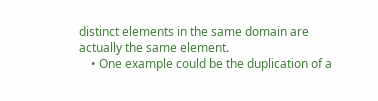distinct elements in the same domain are actually the same element.
    • One example could be the duplication of a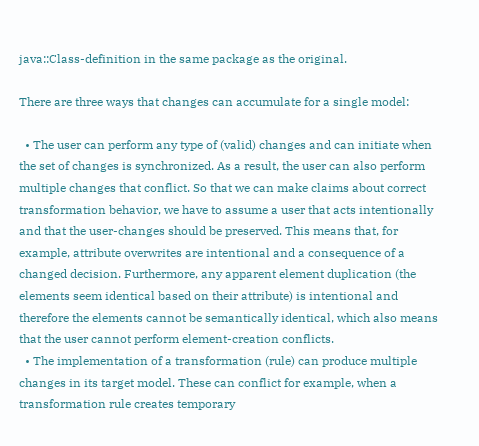java::Class-definition in the same package as the original.

There are three ways that changes can accumulate for a single model:

  • The user can perform any type of (valid) changes and can initiate when the set of changes is synchronized. As a result, the user can also perform multiple changes that conflict. So that we can make claims about correct transformation behavior, we have to assume a user that acts intentionally and that the user-changes should be preserved. This means that, for example, attribute overwrites are intentional and a consequence of a changed decision. Furthermore, any apparent element duplication (the elements seem identical based on their attribute) is intentional and therefore the elements cannot be semantically identical, which also means that the user cannot perform element-creation conflicts.
  • The implementation of a transformation (rule) can produce multiple changes in its target model. These can conflict for example, when a transformation rule creates temporary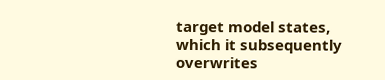target model states, which it subsequently overwrites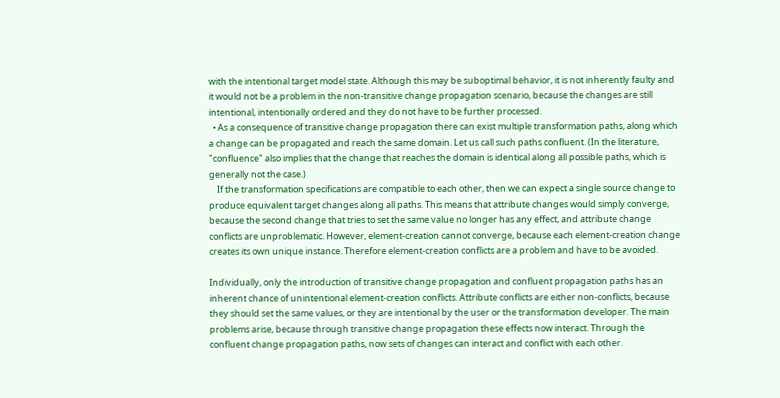with the intentional target model state. Although this may be suboptimal behavior, it is not inherently faulty and it would not be a problem in the non-transitive change propagation scenario, because the changes are still intentional, intentionally ordered and they do not have to be further processed.
  • As a consequence of transitive change propagation there can exist multiple transformation paths, along which a change can be propagated and reach the same domain. Let us call such paths confluent. (In the literature, "confluence" also implies that the change that reaches the domain is identical along all possible paths, which is generally not the case.)
    If the transformation specifications are compatible to each other, then we can expect a single source change to produce equivalent target changes along all paths. This means that attribute changes would simply converge, because the second change that tries to set the same value no longer has any effect, and attribute change conflicts are unproblematic. However, element-creation cannot converge, because each element-creation change creates its own unique instance. Therefore element-creation conflicts are a problem and have to be avoided.

Individually, only the introduction of transitive change propagation and confluent propagation paths has an inherent chance of unintentional element-creation conflicts. Attribute conflicts are either non-conflicts, because they should set the same values, or they are intentional by the user or the transformation developer. The main problems arise, because through transitive change propagation these effects now interact. Through the confluent change propagation paths, now sets of changes can interact and conflict with each other.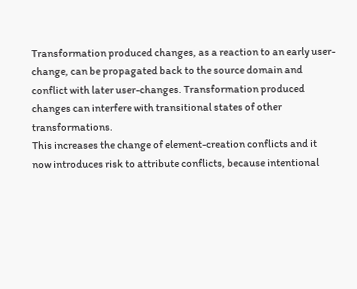Transformation produced changes, as a reaction to an early user-change, can be propagated back to the source domain and conflict with later user-changes. Transformation produced changes can interfere with transitional states of other transformations.
This increases the change of element-creation conflicts and it now introduces risk to attribute conflicts, because intentional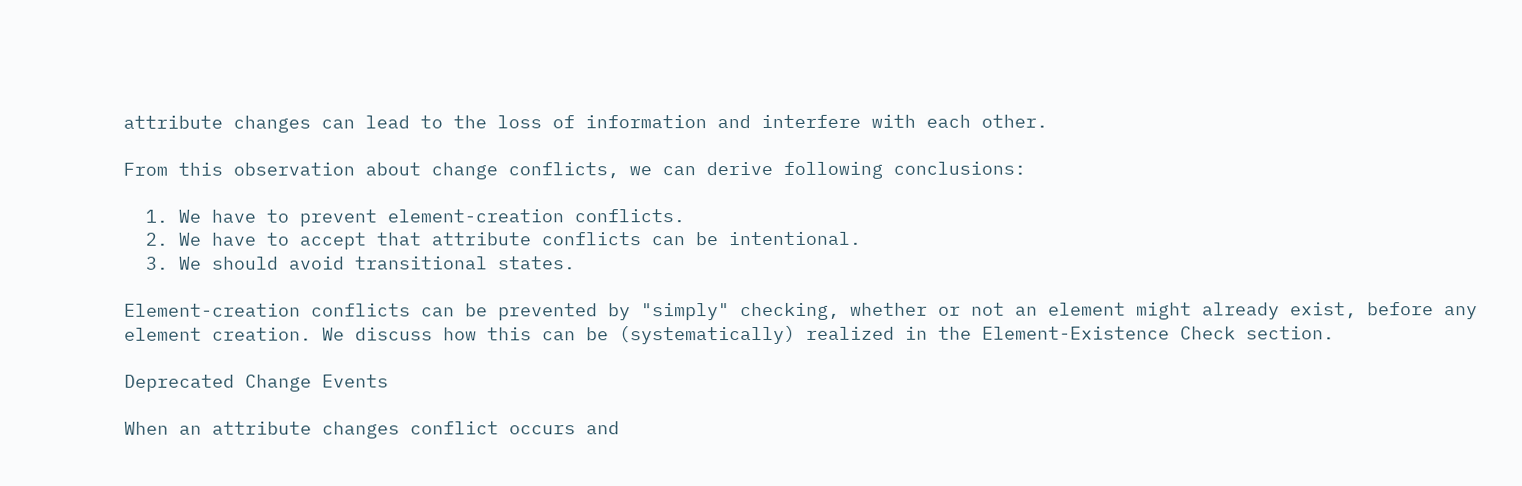attribute changes can lead to the loss of information and interfere with each other.

From this observation about change conflicts, we can derive following conclusions:

  1. We have to prevent element-creation conflicts.
  2. We have to accept that attribute conflicts can be intentional.
  3. We should avoid transitional states.

Element-creation conflicts can be prevented by "simply" checking, whether or not an element might already exist, before any element creation. We discuss how this can be (systematically) realized in the Element-Existence Check section.

Deprecated Change Events

When an attribute changes conflict occurs and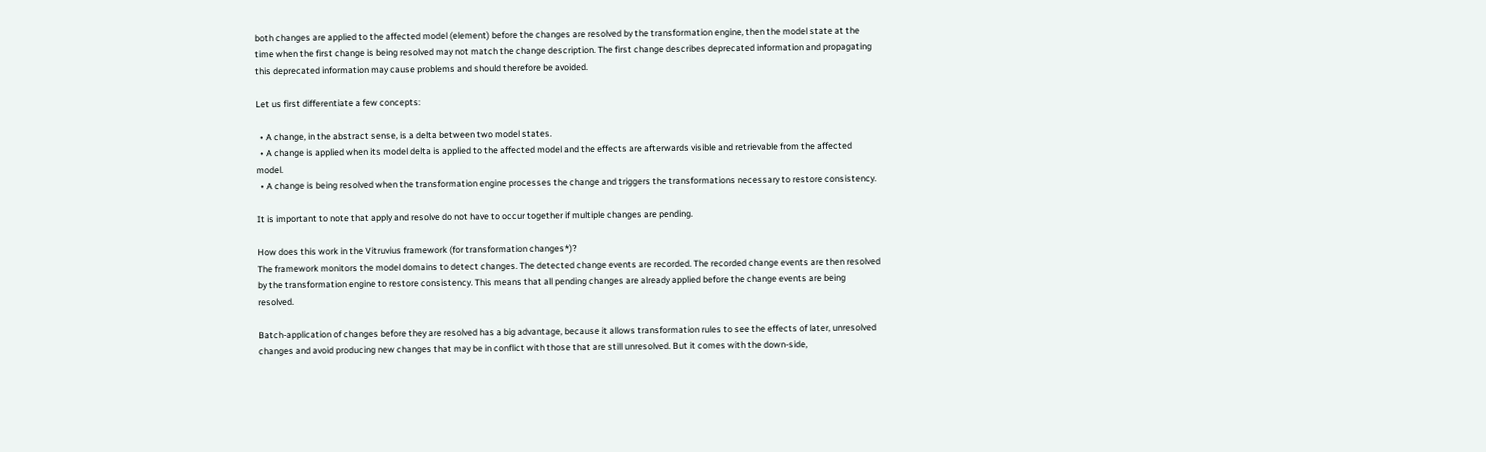both changes are applied to the affected model (element) before the changes are resolved by the transformation engine, then the model state at the time when the first change is being resolved may not match the change description. The first change describes deprecated information and propagating this deprecated information may cause problems and should therefore be avoided.

Let us first differentiate a few concepts:

  • A change, in the abstract sense, is a delta between two model states.
  • A change is applied when its model delta is applied to the affected model and the effects are afterwards visible and retrievable from the affected model.
  • A change is being resolved when the transformation engine processes the change and triggers the transformations necessary to restore consistency.

It is important to note that apply and resolve do not have to occur together if multiple changes are pending.

How does this work in the Vitruvius framework (for transformation changes*)?
The framework monitors the model domains to detect changes. The detected change events are recorded. The recorded change events are then resolved by the transformation engine to restore consistency. This means that all pending changes are already applied before the change events are being resolved.

Batch-application of changes before they are resolved has a big advantage, because it allows transformation rules to see the effects of later, unresolved changes and avoid producing new changes that may be in conflict with those that are still unresolved. But it comes with the down-side,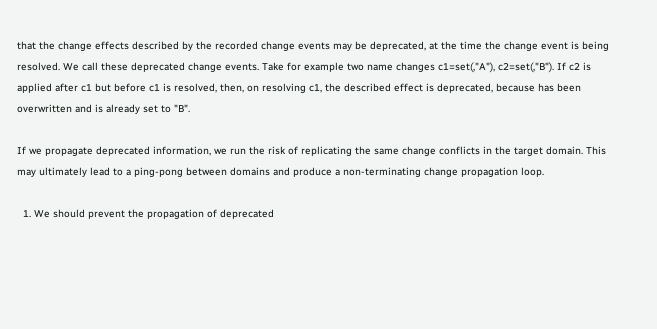that the change effects described by the recorded change events may be deprecated, at the time the change event is being resolved. We call these deprecated change events. Take for example two name changes c1=set(,"A"), c2=set(,"B"). If c2 is applied after c1 but before c1 is resolved, then, on resolving c1, the described effect is deprecated, because has been overwritten and is already set to "B".

If we propagate deprecated information, we run the risk of replicating the same change conflicts in the target domain. This may ultimately lead to a ping-pong between domains and produce a non-terminating change propagation loop.

  1. We should prevent the propagation of deprecated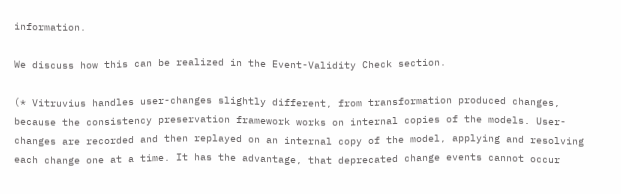information.

We discuss how this can be realized in the Event-Validity Check section.

(* Vitruvius handles user-changes slightly different, from transformation produced changes, because the consistency preservation framework works on internal copies of the models. User-changes are recorded and then replayed on an internal copy of the model, applying and resolving each change one at a time. It has the advantage, that deprecated change events cannot occur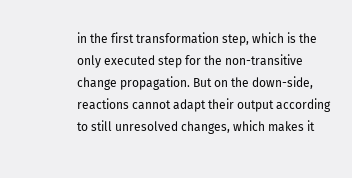in the first transformation step, which is the only executed step for the non-transitive change propagation. But on the down-side, reactions cannot adapt their output according to still unresolved changes, which makes it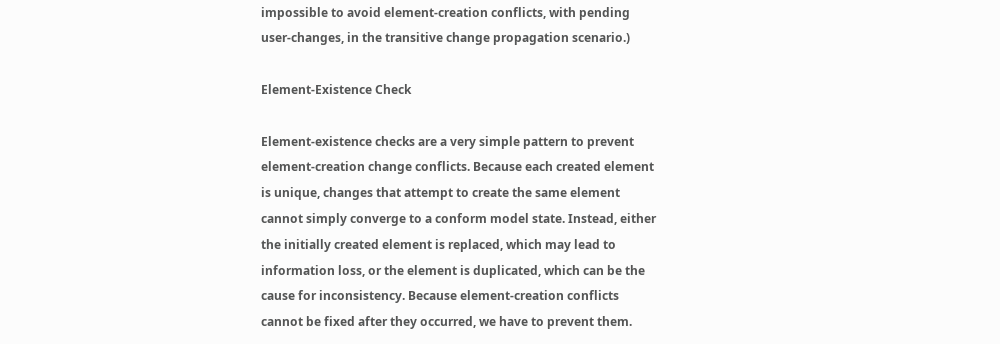impossible to avoid element-creation conflicts, with pending user-changes, in the transitive change propagation scenario.)

Element-Existence Check

Element-existence checks are a very simple pattern to prevent element-creation change conflicts. Because each created element is unique, changes that attempt to create the same element cannot simply converge to a conform model state. Instead, either the initially created element is replaced, which may lead to information loss, or the element is duplicated, which can be the cause for inconsistency. Because element-creation conflicts cannot be fixed after they occurred, we have to prevent them.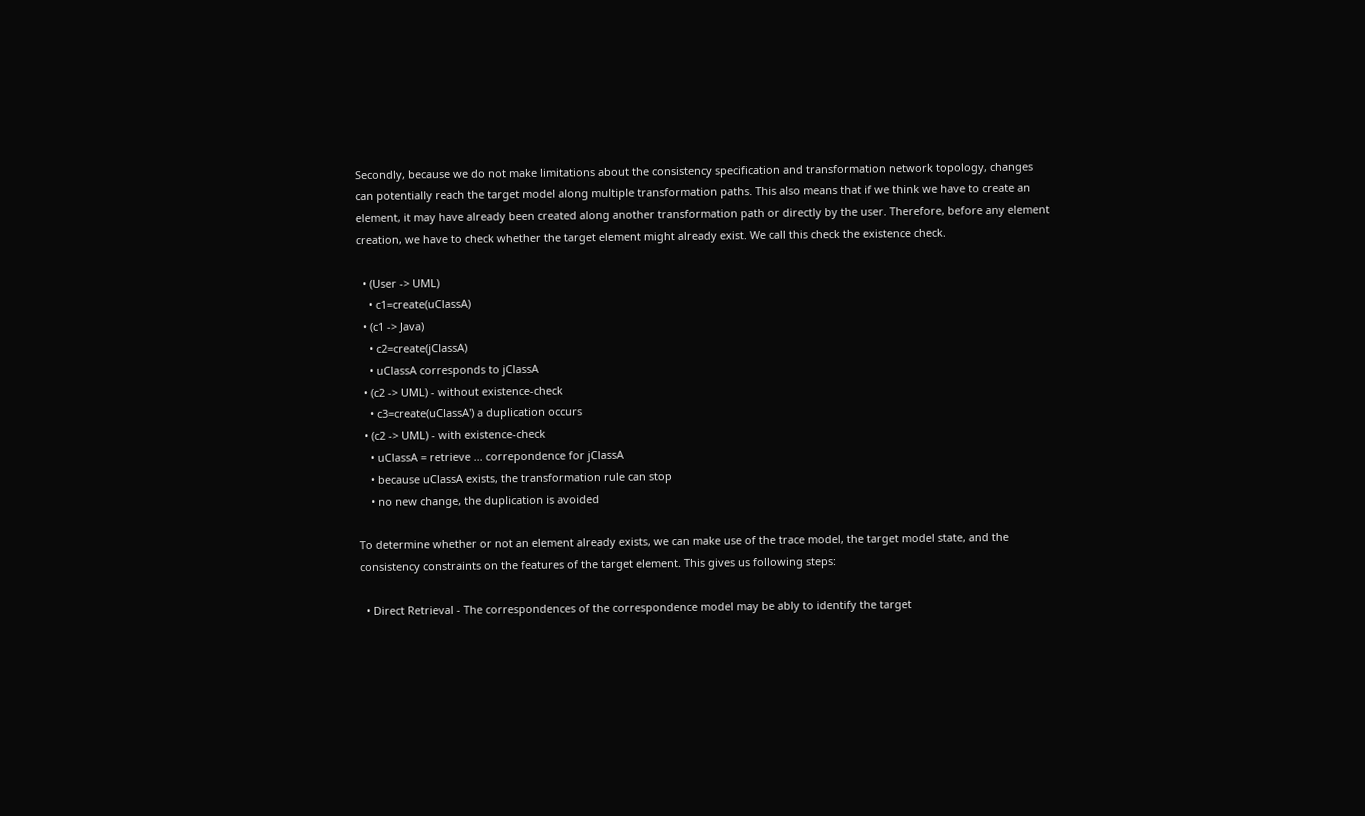Secondly, because we do not make limitations about the consistency specification and transformation network topology, changes can potentially reach the target model along multiple transformation paths. This also means that if we think we have to create an element, it may have already been created along another transformation path or directly by the user. Therefore, before any element creation, we have to check whether the target element might already exist. We call this check the existence check.

  • (User -> UML)
    • c1=create(uClassA)
  • (c1 -> Java)
    • c2=create(jClassA)
    • uClassA corresponds to jClassA
  • (c2 -> UML) - without existence-check
    • c3=create(uClassA') a duplication occurs
  • (c2 -> UML) - with existence-check
    • uClassA = retrieve ... correpondence for jClassA
    • because uClassA exists, the transformation rule can stop
    • no new change, the duplication is avoided

To determine whether or not an element already exists, we can make use of the trace model, the target model state, and the consistency constraints on the features of the target element. This gives us following steps:

  • Direct Retrieval - The correspondences of the correspondence model may be ably to identify the target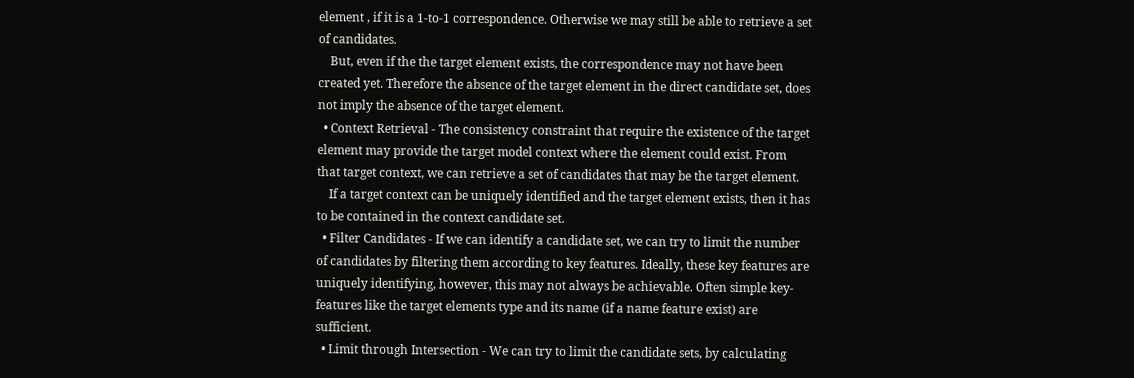element , if it is a 1-to-1 correspondence. Otherwise we may still be able to retrieve a set of candidates.
    But, even if the the target element exists, the correspondence may not have been created yet. Therefore the absence of the target element in the direct candidate set, does not imply the absence of the target element.
  • Context Retrieval - The consistency constraint that require the existence of the target element may provide the target model context where the element could exist. From that target context, we can retrieve a set of candidates that may be the target element.
    If a target context can be uniquely identified and the target element exists, then it has to be contained in the context candidate set.
  • Filter Candidates - If we can identify a candidate set, we can try to limit the number of candidates by filtering them according to key features. Ideally, these key features are uniquely identifying, however, this may not always be achievable. Often simple key-features like the target elements type and its name (if a name feature exist) are sufficient.
  • Limit through Intersection - We can try to limit the candidate sets, by calculating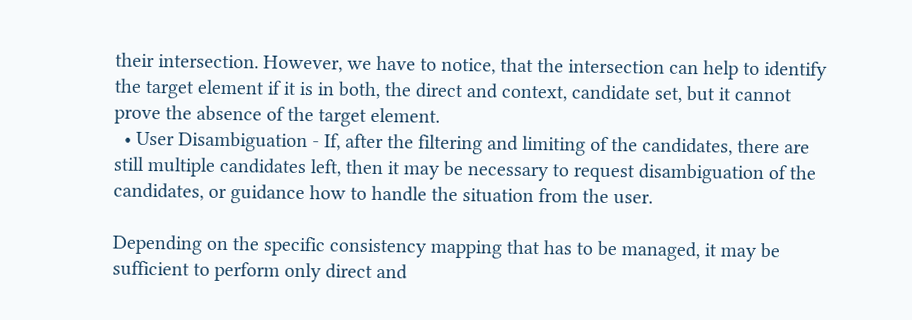their intersection. However, we have to notice, that the intersection can help to identify the target element if it is in both, the direct and context, candidate set, but it cannot prove the absence of the target element.
  • User Disambiguation - If, after the filtering and limiting of the candidates, there are still multiple candidates left, then it may be necessary to request disambiguation of the candidates, or guidance how to handle the situation from the user.

Depending on the specific consistency mapping that has to be managed, it may be sufficient to perform only direct and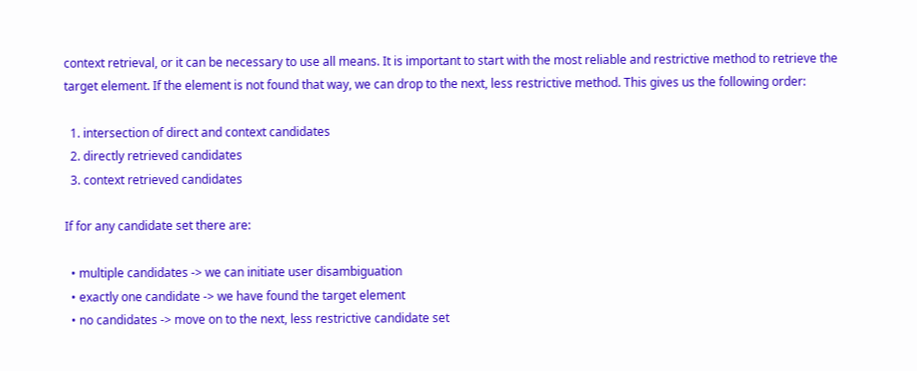context retrieval, or it can be necessary to use all means. It is important to start with the most reliable and restrictive method to retrieve the target element. If the element is not found that way, we can drop to the next, less restrictive method. This gives us the following order:

  1. intersection of direct and context candidates
  2. directly retrieved candidates
  3. context retrieved candidates

If for any candidate set there are:

  • multiple candidates -> we can initiate user disambiguation
  • exactly one candidate -> we have found the target element
  • no candidates -> move on to the next, less restrictive candidate set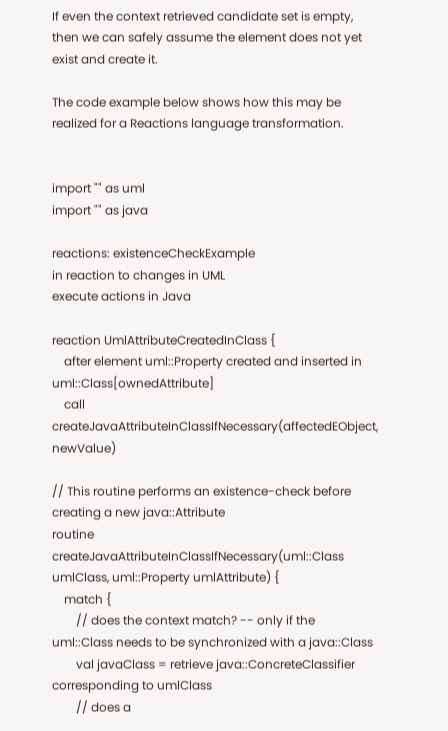If even the context retrieved candidate set is empty, then we can safely assume the element does not yet exist and create it.

The code example below shows how this may be realized for a Reactions language transformation.


import "" as uml
import "" as java

reactions: existenceCheckExample
in reaction to changes in UML
execute actions in Java

reaction UmlAttributeCreatedInClass {
    after element uml::Property created and inserted in uml::Class[ownedAttribute]
    call createJavaAttributeInClassIfNecessary(affectedEObject, newValue)

// This routine performs an existence-check before creating a new java::Attribute
routine createJavaAttributeInClassIfNecessary(uml::Class umlClass, uml::Property umlAttribute) {
    match {
        // does the context match? -- only if the uml::Class needs to be synchronized with a java::Class
        val javaClass = retrieve java::ConcreteClassifier corresponding to umlClass
        // does a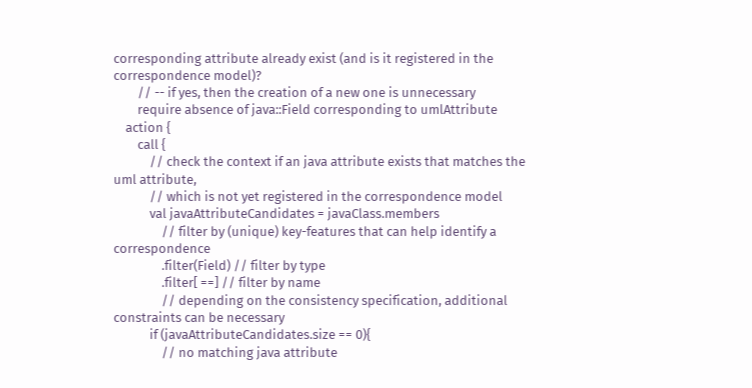corresponding attribute already exist (and is it registered in the correspondence model)?
        // -- if yes, then the creation of a new one is unnecessary
        require absence of java::Field corresponding to umlAttribute
    action {
        call {
            // check the context if an java attribute exists that matches the uml attribute,
            // which is not yet registered in the correspondence model
            val javaAttributeCandidates = javaClass.members
                // filter by (unique) key-features that can help identify a correspondence
                .filter(Field) // filter by type
                .filter[ ==] // filter by name
                // depending on the consistency specification, additional constraints can be necessary
            if (javaAttributeCandidates.size == 0){
                // no matching java attribute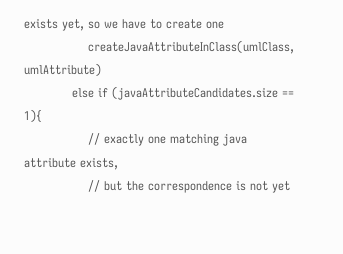exists yet, so we have to create one
                createJavaAttributeInClass(umlClass, umlAttribute)
            else if (javaAttributeCandidates.size == 1){
                // exactly one matching java attribute exists,
                // but the correspondence is not yet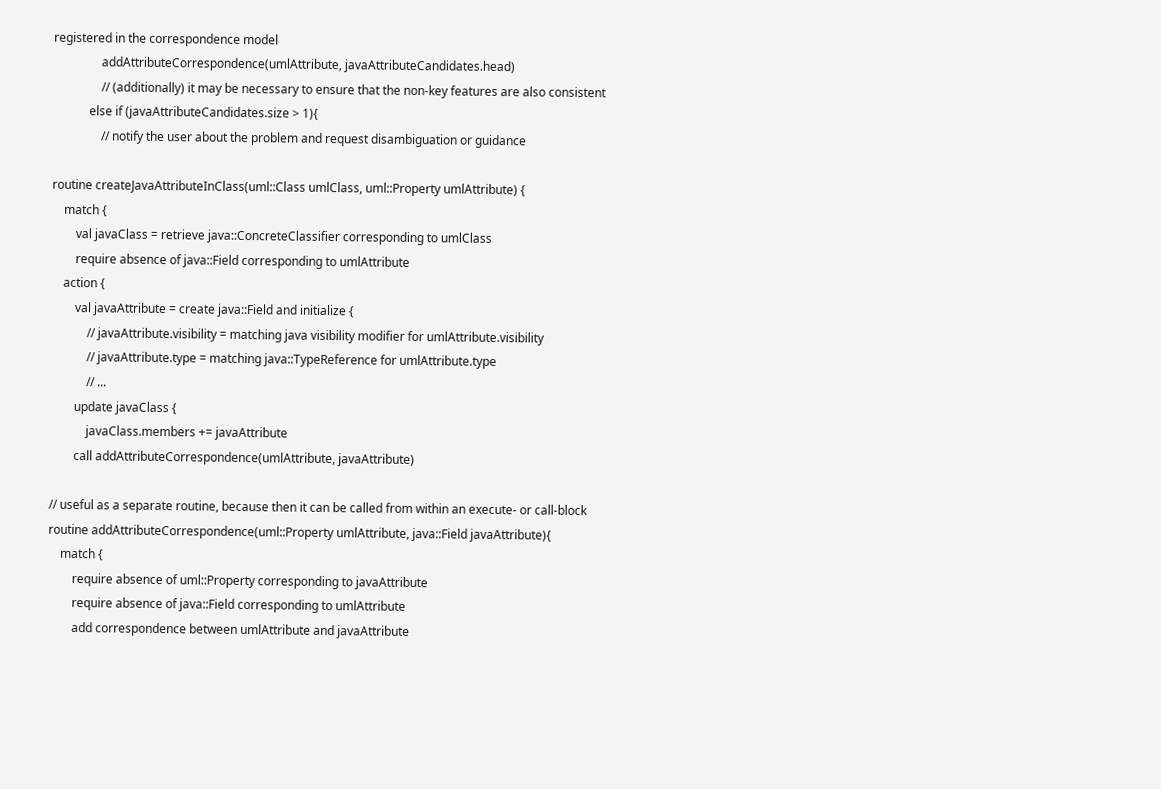registered in the correspondence model
                addAttributeCorrespondence(umlAttribute, javaAttributeCandidates.head)
                // (additionally) it may be necessary to ensure that the non-key features are also consistent
            else if (javaAttributeCandidates.size > 1){
                // notify the user about the problem and request disambiguation or guidance

routine createJavaAttributeInClass(uml::Class umlClass, uml::Property umlAttribute) {
    match {
        val javaClass = retrieve java::ConcreteClassifier corresponding to umlClass
        require absence of java::Field corresponding to umlAttribute
    action {
        val javaAttribute = create java::Field and initialize {
            // javaAttribute.visibility = matching java visibility modifier for umlAttribute.visibility
            // javaAttribute.type = matching java::TypeReference for umlAttribute.type
            // ...
        update javaClass {
            javaClass.members += javaAttribute
        call addAttributeCorrespondence(umlAttribute, javaAttribute)

// useful as a separate routine, because then it can be called from within an execute- or call-block
routine addAttributeCorrespondence(uml::Property umlAttribute, java::Field javaAttribute){
    match {
        require absence of uml::Property corresponding to javaAttribute
        require absence of java::Field corresponding to umlAttribute
        add correspondence between umlAttribute and javaAttribute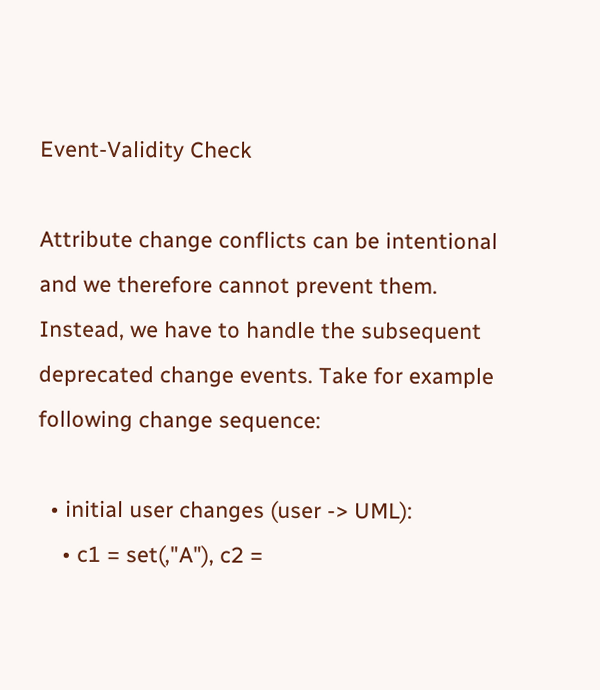Event-Validity Check

Attribute change conflicts can be intentional and we therefore cannot prevent them. Instead, we have to handle the subsequent deprecated change events. Take for example following change sequence:

  • initial user changes (user -> UML):
    • c1 = set(,"A"), c2 =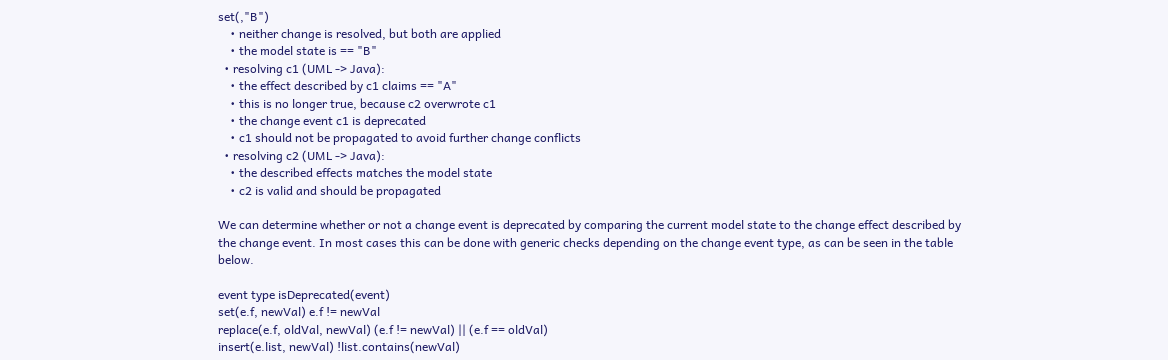set(,"B")
    • neither change is resolved, but both are applied
    • the model state is == "B"
  • resolving c1 (UML -> Java):
    • the effect described by c1 claims == "A"
    • this is no longer true, because c2 overwrote c1
    • the change event c1 is deprecated
    • c1 should not be propagated to avoid further change conflicts
  • resolving c2 (UML -> Java):
    • the described effects matches the model state
    • c2 is valid and should be propagated

We can determine whether or not a change event is deprecated by comparing the current model state to the change effect described by the change event. In most cases this can be done with generic checks depending on the change event type, as can be seen in the table below.

event type isDeprecated(event)
set(e.f, newVal) e.f != newVal
replace(e.f, oldVal, newVal) (e.f != newVal) || (e.f == oldVal)
insert(e.list, newVal) !list.contains(newVal)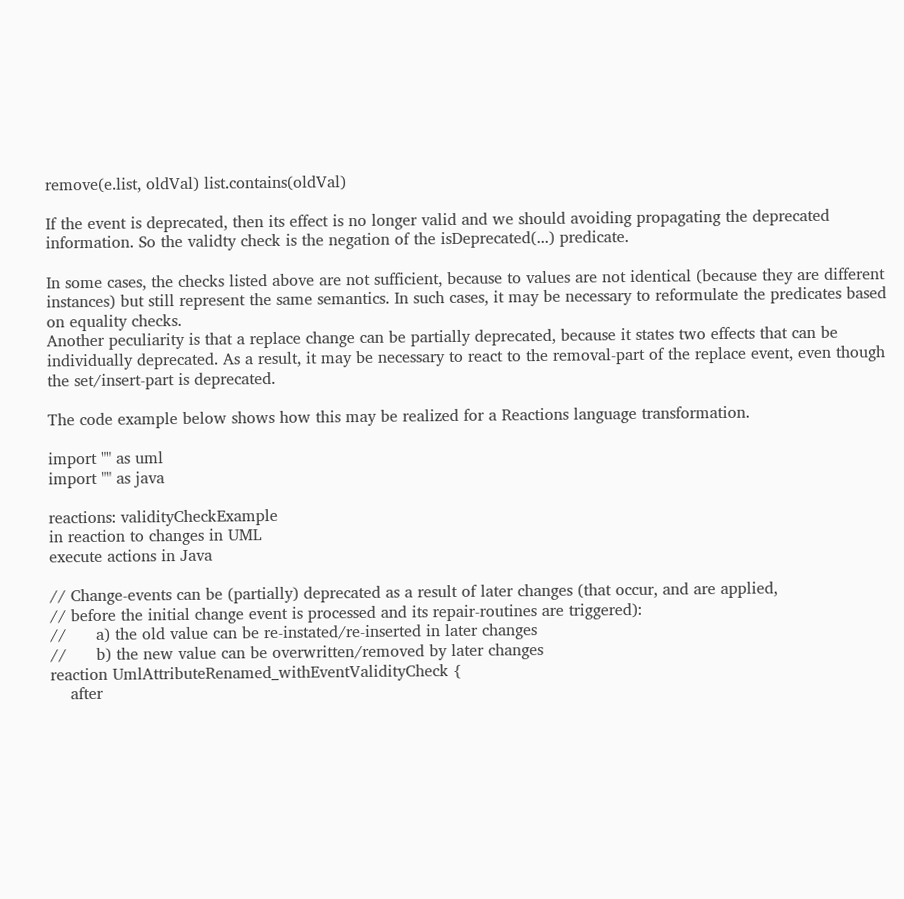remove(e.list, oldVal) list.contains(oldVal)

If the event is deprecated, then its effect is no longer valid and we should avoiding propagating the deprecated information. So the validty check is the negation of the isDeprecated(...) predicate.

In some cases, the checks listed above are not sufficient, because to values are not identical (because they are different instances) but still represent the same semantics. In such cases, it may be necessary to reformulate the predicates based on equality checks.
Another peculiarity is that a replace change can be partially deprecated, because it states two effects that can be individually deprecated. As a result, it may be necessary to react to the removal-part of the replace event, even though the set/insert-part is deprecated.

The code example below shows how this may be realized for a Reactions language transformation.

import "" as uml
import "" as java

reactions: validityCheckExample
in reaction to changes in UML
execute actions in Java

// Change-events can be (partially) deprecated as a result of later changes (that occur, and are applied,
// before the initial change event is processed and its repair-routines are triggered):
//      a) the old value can be re-instated/re-inserted in later changes
//      b) the new value can be overwritten/removed by later changes
reaction UmlAttributeRenamed_withEventValidityCheck {
    after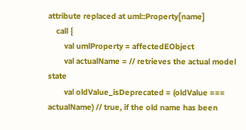attribute replaced at uml::Property[name]
    call {
        val umlProperty = affectedEObject
        val actualName = // retrieves the actual model state
        val oldValue_isDeprecated = (oldValue === actualName) // true, if the old name has been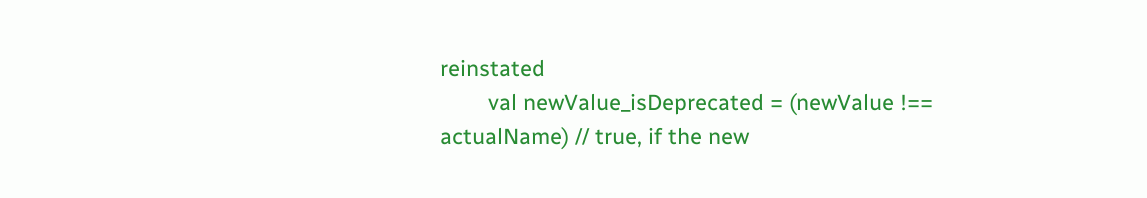reinstated
        val newValue_isDeprecated = (newValue !== actualName) // true, if the new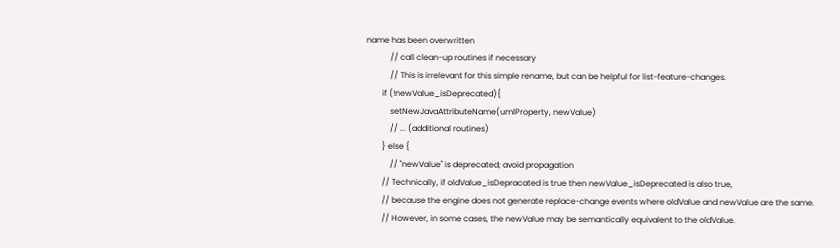name has been overwritten
            // call clean-up routines if necessary
            // This is irrelevant for this simple rename, but can be helpful for list-feature-changes.
        if (!newValue_isDeprecated){
            setNewJavaAttributeName(umlProperty, newValue)
            // ... (additional routines)
        } else {
            // "newValue" is deprecated; avoid propagation
        // Technically, if oldValue_isDepracated is true then newValue_isDeprecated is also true,
        // because the engine does not generate replace-change events where oldValue and newValue are the same.
        // However, in some cases, the newValue may be semantically equivalent to the oldValue.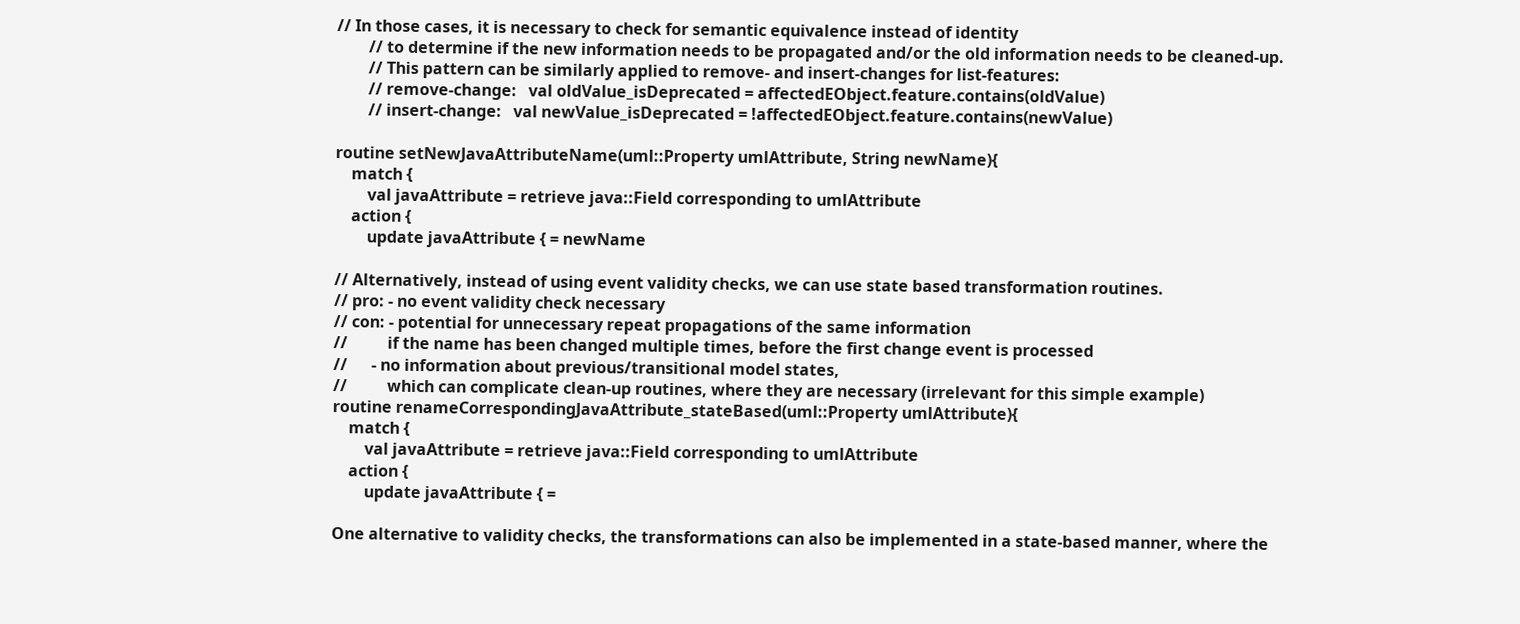// In those cases, it is necessary to check for semantic equivalence instead of identity
        // to determine if the new information needs to be propagated and/or the old information needs to be cleaned-up.
        // This pattern can be similarly applied to remove- and insert-changes for list-features:
        // remove-change:   val oldValue_isDeprecated = affectedEObject.feature.contains(oldValue)
        // insert-change:   val newValue_isDeprecated = !affectedEObject.feature.contains(newValue)

routine setNewJavaAttributeName(uml::Property umlAttribute, String newName){
    match {
        val javaAttribute = retrieve java::Field corresponding to umlAttribute
    action {
        update javaAttribute { = newName

// Alternatively, instead of using event validity checks, we can use state based transformation routines.
// pro: - no event validity check necessary
// con: - potential for unnecessary repeat propagations of the same information
//          if the name has been changed multiple times, before the first change event is processed
//      - no information about previous/transitional model states,
//          which can complicate clean-up routines, where they are necessary (irrelevant for this simple example)
routine renameCorrespondingJavaAttribute_stateBased(uml::Property umlAttribute){
    match {
        val javaAttribute = retrieve java::Field corresponding to umlAttribute
    action {
        update javaAttribute { =

One alternative to validity checks, the transformations can also be implemented in a state-based manner, where the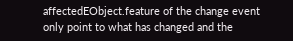affectedEObject.feature of the change event only point to what has changed and the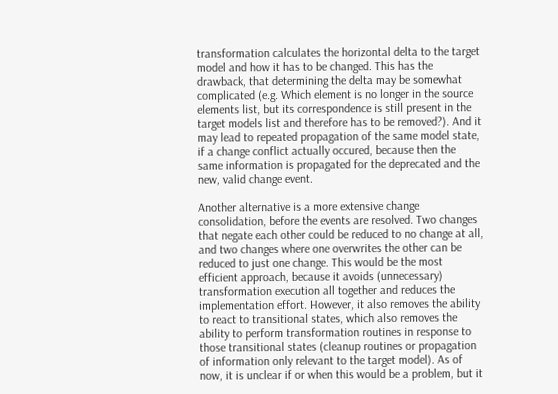transformation calculates the horizontal delta to the target model and how it has to be changed. This has the drawback, that determining the delta may be somewhat complicated (e.g. Which element is no longer in the source elements list, but its correspondence is still present in the target models list and therefore has to be removed?). And it may lead to repeated propagation of the same model state, if a change conflict actually occured, because then the same information is propagated for the deprecated and the new, valid change event.

Another alternative is a more extensive change consolidation, before the events are resolved. Two changes that negate each other could be reduced to no change at all, and two changes where one overwrites the other can be reduced to just one change. This would be the most efficient approach, because it avoids (unnecessary) transformation execution all together and reduces the implementation effort. However, it also removes the ability to react to transitional states, which also removes the ability to perform transformation routines in response to those transitional states (cleanup routines or propagation of information only relevant to the target model). As of now, it is unclear if or when this would be a problem, but it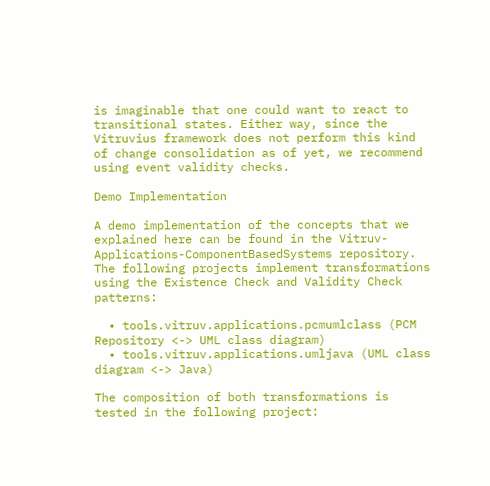is imaginable that one could want to react to transitional states. Either way, since the Vitruvius framework does not perform this kind of change consolidation as of yet, we recommend using event validity checks.

Demo Implementation

A demo implementation of the concepts that we explained here can be found in the Vitruv-Applications-ComponentBasedSystems repository. The following projects implement transformations using the Existence Check and Validity Check patterns:

  • tools.vitruv.applications.pcmumlclass (PCM Repository <-> UML class diagram)
  • tools.vitruv.applications.umljava (UML class diagram <-> Java)

The composition of both transformations is tested in the following project: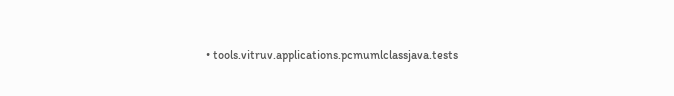• tools.vitruv.applications.pcmumlclassjava.tests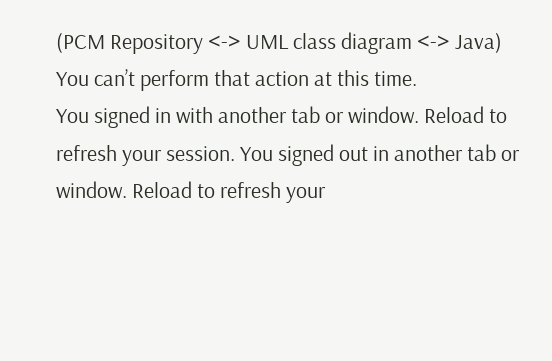(PCM Repository <-> UML class diagram <-> Java)
You can’t perform that action at this time.
You signed in with another tab or window. Reload to refresh your session. You signed out in another tab or window. Reload to refresh your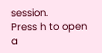session.
Press h to open a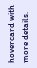hovercard with more details.